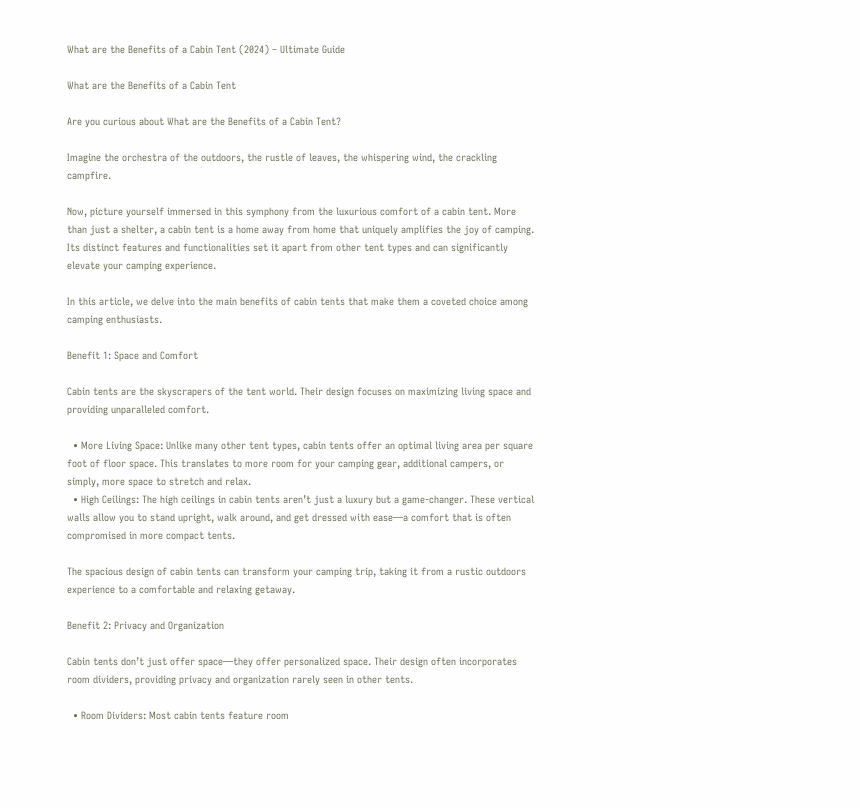What are the Benefits of a Cabin Tent (2024) – Ultimate Guide

What are the Benefits of a Cabin Tent

Are you curious about What are the Benefits of a Cabin Tent?

Imagine the orchestra of the outdoors, the rustle of leaves, the whispering wind, the crackling campfire.

Now, picture yourself immersed in this symphony from the luxurious comfort of a cabin tent. More than just a shelter, a cabin tent is a home away from home that uniquely amplifies the joy of camping. Its distinct features and functionalities set it apart from other tent types and can significantly elevate your camping experience.

In this article, we delve into the main benefits of cabin tents that make them a coveted choice among camping enthusiasts.

Benefit 1: Space and Comfort

Cabin tents are the skyscrapers of the tent world. Their design focuses on maximizing living space and providing unparalleled comfort.

  • More Living Space: Unlike many other tent types, cabin tents offer an optimal living area per square foot of floor space. This translates to more room for your camping gear, additional campers, or simply, more space to stretch and relax.
  • High Ceilings: The high ceilings in cabin tents aren’t just a luxury but a game-changer. These vertical walls allow you to stand upright, walk around, and get dressed with ease—a comfort that is often compromised in more compact tents.

The spacious design of cabin tents can transform your camping trip, taking it from a rustic outdoors experience to a comfortable and relaxing getaway.

Benefit 2: Privacy and Organization

Cabin tents don’t just offer space—they offer personalized space. Their design often incorporates room dividers, providing privacy and organization rarely seen in other tents.

  • Room Dividers: Most cabin tents feature room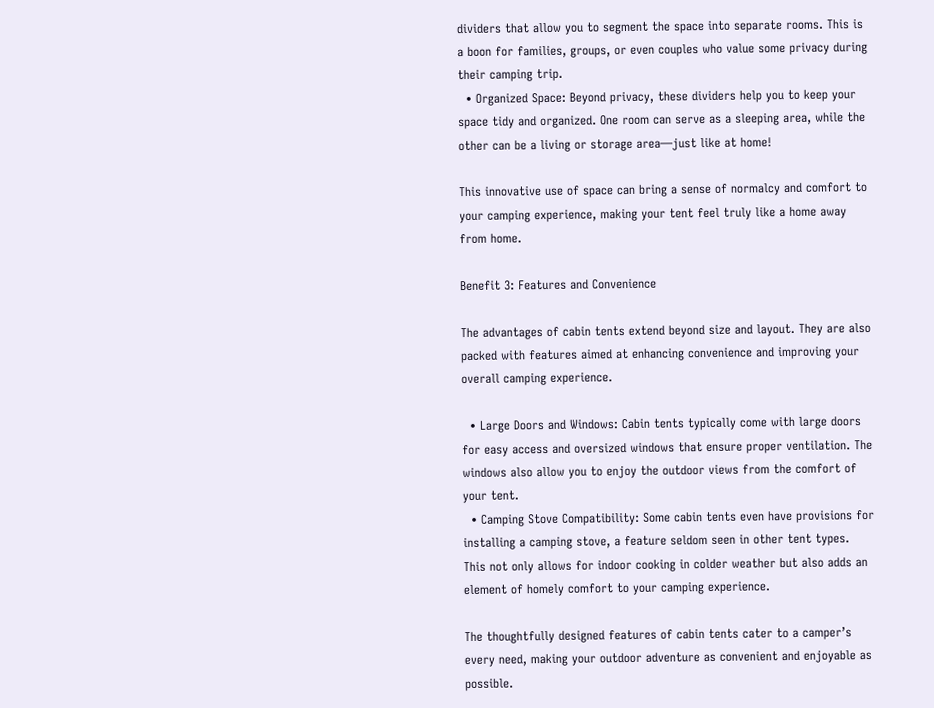dividers that allow you to segment the space into separate rooms. This is a boon for families, groups, or even couples who value some privacy during their camping trip.
  • Organized Space: Beyond privacy, these dividers help you to keep your space tidy and organized. One room can serve as a sleeping area, while the other can be a living or storage area—just like at home!

This innovative use of space can bring a sense of normalcy and comfort to your camping experience, making your tent feel truly like a home away from home.

Benefit 3: Features and Convenience

The advantages of cabin tents extend beyond size and layout. They are also packed with features aimed at enhancing convenience and improving your overall camping experience.

  • Large Doors and Windows: Cabin tents typically come with large doors for easy access and oversized windows that ensure proper ventilation. The windows also allow you to enjoy the outdoor views from the comfort of your tent.
  • Camping Stove Compatibility: Some cabin tents even have provisions for installing a camping stove, a feature seldom seen in other tent types. This not only allows for indoor cooking in colder weather but also adds an element of homely comfort to your camping experience.

The thoughtfully designed features of cabin tents cater to a camper’s every need, making your outdoor adventure as convenient and enjoyable as possible.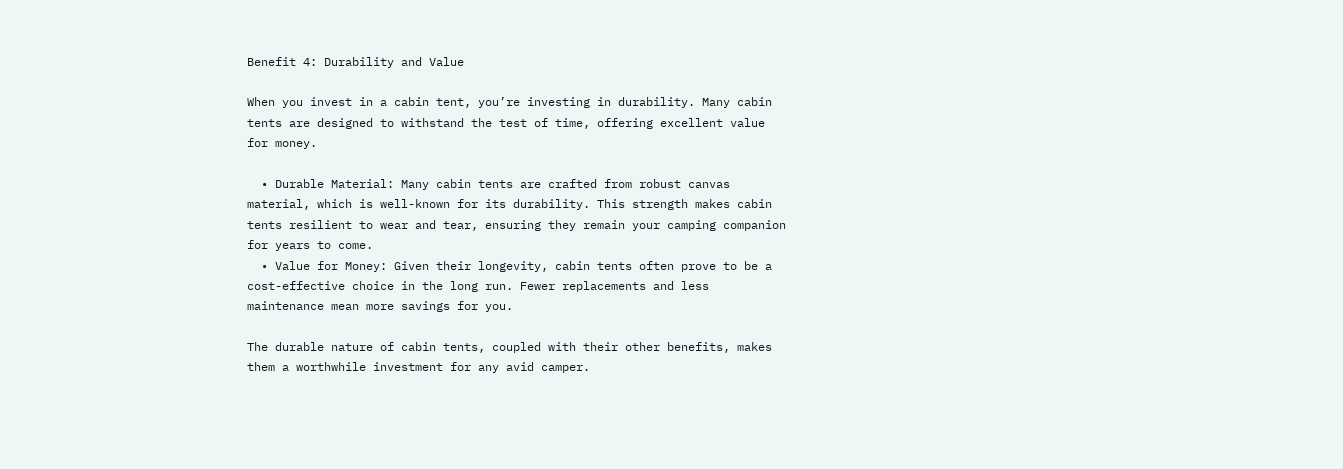Benefit 4: Durability and Value

When you invest in a cabin tent, you’re investing in durability. Many cabin tents are designed to withstand the test of time, offering excellent value for money.

  • Durable Material: Many cabin tents are crafted from robust canvas material, which is well-known for its durability. This strength makes cabin tents resilient to wear and tear, ensuring they remain your camping companion for years to come.
  • Value for Money: Given their longevity, cabin tents often prove to be a cost-effective choice in the long run. Fewer replacements and less maintenance mean more savings for you.

The durable nature of cabin tents, coupled with their other benefits, makes them a worthwhile investment for any avid camper.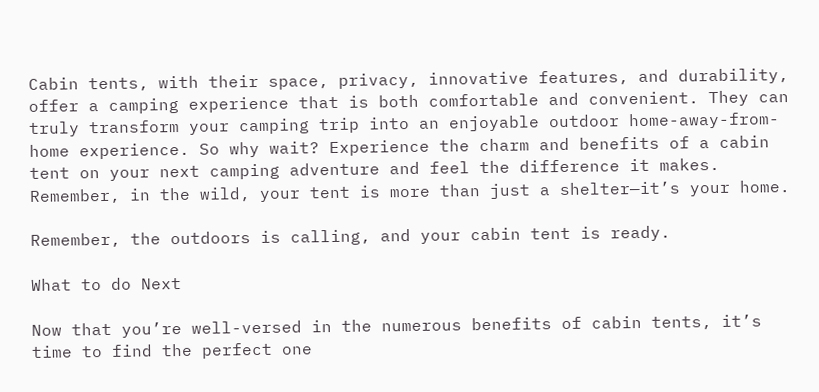Cabin tents, with their space, privacy, innovative features, and durability, offer a camping experience that is both comfortable and convenient. They can truly transform your camping trip into an enjoyable outdoor home-away-from-home experience. So why wait? Experience the charm and benefits of a cabin tent on your next camping adventure and feel the difference it makes. Remember, in the wild, your tent is more than just a shelter—it’s your home.

Remember, the outdoors is calling, and your cabin tent is ready.

What to do Next

Now that you’re well-versed in the numerous benefits of cabin tents, it’s time to find the perfect one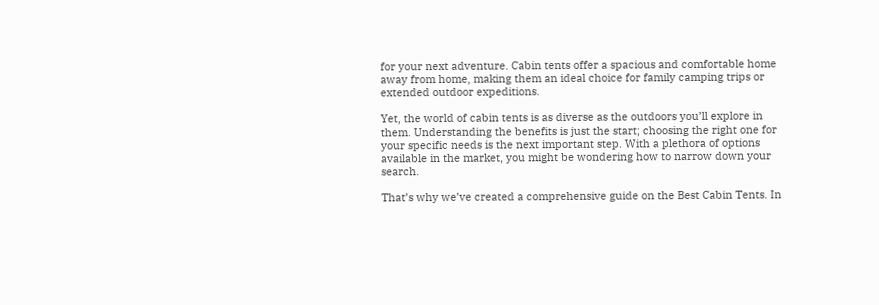for your next adventure. Cabin tents offer a spacious and comfortable home away from home, making them an ideal choice for family camping trips or extended outdoor expeditions.

Yet, the world of cabin tents is as diverse as the outdoors you’ll explore in them. Understanding the benefits is just the start; choosing the right one for your specific needs is the next important step. With a plethora of options available in the market, you might be wondering how to narrow down your search.

That’s why we’ve created a comprehensive guide on the Best Cabin Tents. In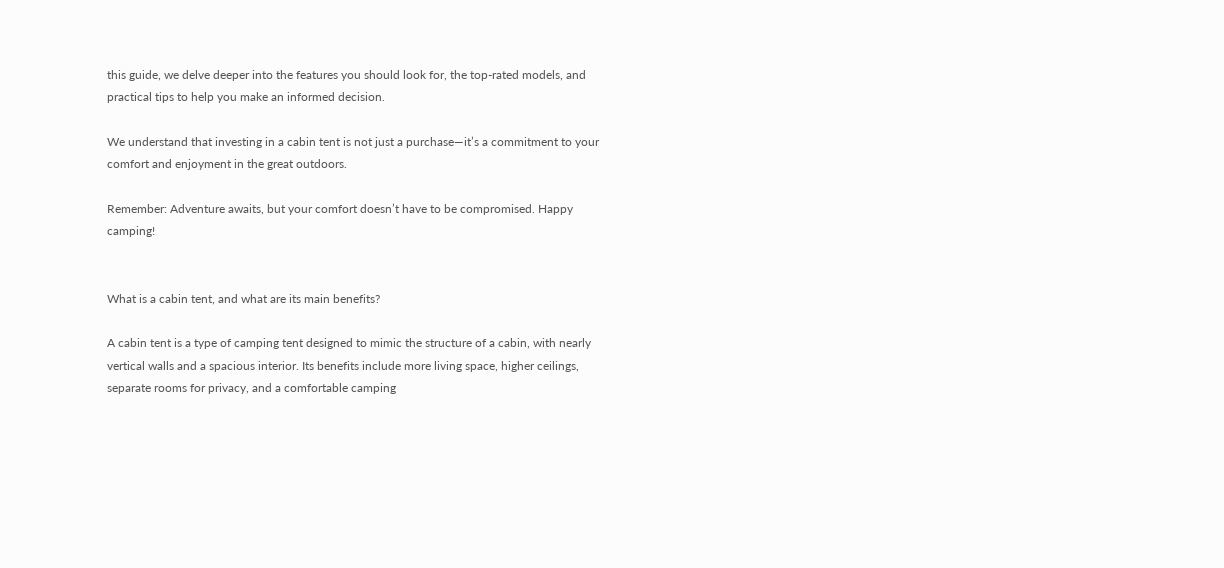this guide, we delve deeper into the features you should look for, the top-rated models, and practical tips to help you make an informed decision.

We understand that investing in a cabin tent is not just a purchase—it’s a commitment to your comfort and enjoyment in the great outdoors.

Remember: Adventure awaits, but your comfort doesn’t have to be compromised. Happy camping!


What is a cabin tent, and what are its main benefits?

A cabin tent is a type of camping tent designed to mimic the structure of a cabin, with nearly vertical walls and a spacious interior. Its benefits include more living space, higher ceilings, separate rooms for privacy, and a comfortable camping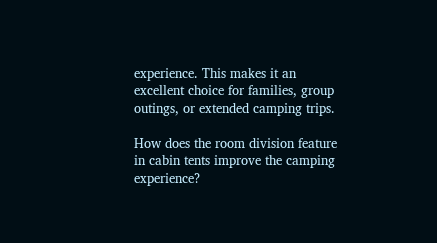experience. This makes it an excellent choice for families, group outings, or extended camping trips.

How does the room division feature in cabin tents improve the camping experience?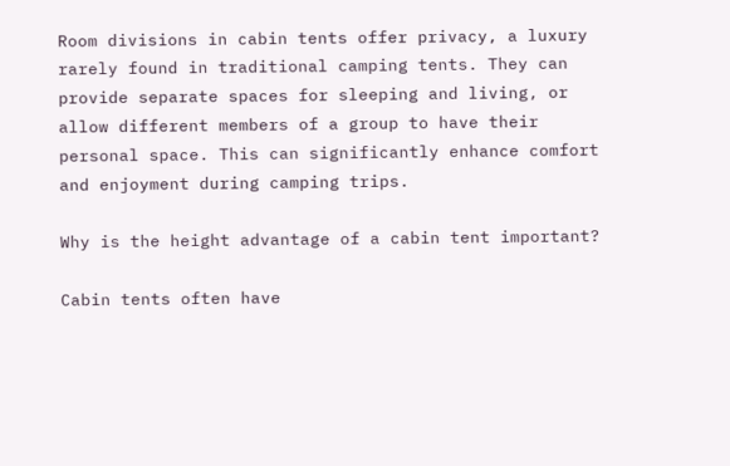Room divisions in cabin tents offer privacy, a luxury rarely found in traditional camping tents. They can provide separate spaces for sleeping and living, or allow different members of a group to have their personal space. This can significantly enhance comfort and enjoyment during camping trips.

Why is the height advantage of a cabin tent important?

Cabin tents often have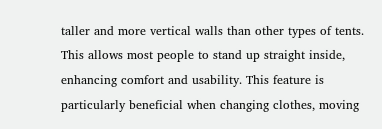taller and more vertical walls than other types of tents. This allows most people to stand up straight inside, enhancing comfort and usability. This feature is particularly beneficial when changing clothes, moving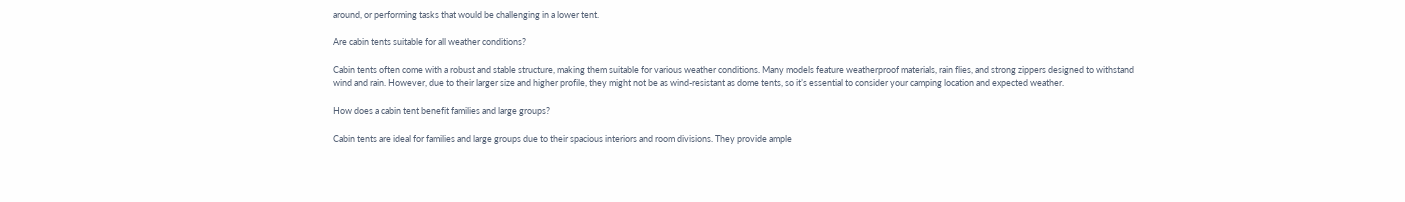around, or performing tasks that would be challenging in a lower tent.

Are cabin tents suitable for all weather conditions?

Cabin tents often come with a robust and stable structure, making them suitable for various weather conditions. Many models feature weatherproof materials, rain flies, and strong zippers designed to withstand wind and rain. However, due to their larger size and higher profile, they might not be as wind-resistant as dome tents, so it’s essential to consider your camping location and expected weather.

How does a cabin tent benefit families and large groups?

Cabin tents are ideal for families and large groups due to their spacious interiors and room divisions. They provide ample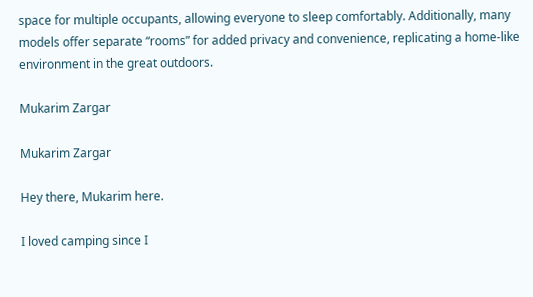space for multiple occupants, allowing everyone to sleep comfortably. Additionally, many models offer separate “rooms” for added privacy and convenience, replicating a home-like environment in the great outdoors.

Mukarim Zargar

Mukarim Zargar

Hey there, Mukarim here.

I loved camping since I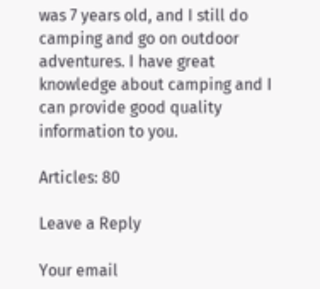was 7 years old, and I still do camping and go on outdoor adventures. I have great knowledge about camping and I can provide good quality information to you.

Articles: 80

Leave a Reply

Your email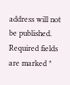address will not be published. Required fields are marked *